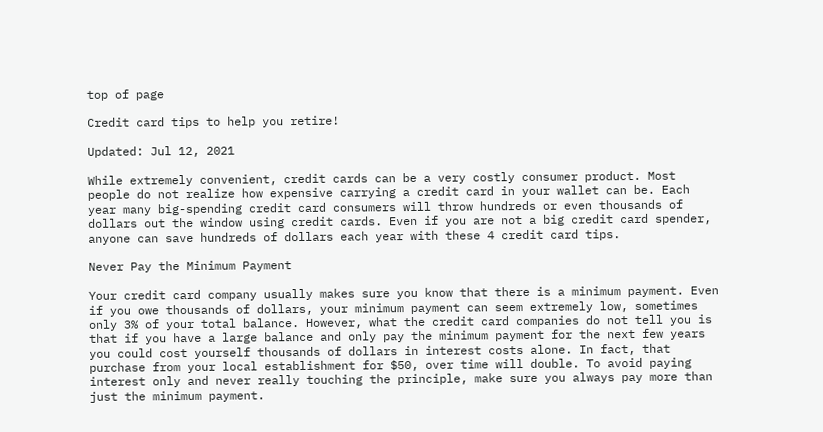top of page

Credit card tips to help you retire!

Updated: Jul 12, 2021

While extremely convenient, credit cards can be a very costly consumer product. Most people do not realize how expensive carrying a credit card in your wallet can be. Each year many big-spending credit card consumers will throw hundreds or even thousands of dollars out the window using credit cards. Even if you are not a big credit card spender, anyone can save hundreds of dollars each year with these 4 credit card tips.

Never Pay the Minimum Payment

Your credit card company usually makes sure you know that there is a minimum payment. Even if you owe thousands of dollars, your minimum payment can seem extremely low, sometimes only 3% of your total balance. However, what the credit card companies do not tell you is that if you have a large balance and only pay the minimum payment for the next few years you could cost yourself thousands of dollars in interest costs alone. In fact, that purchase from your local establishment for $50, over time will double. To avoid paying interest only and never really touching the principle, make sure you always pay more than just the minimum payment.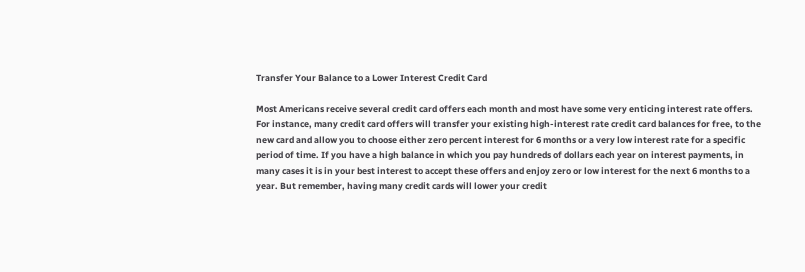Transfer Your Balance to a Lower Interest Credit Card

Most Americans receive several credit card offers each month and most have some very enticing interest rate offers. For instance, many credit card offers will transfer your existing high-interest rate credit card balances for free, to the new card and allow you to choose either zero percent interest for 6 months or a very low interest rate for a specific period of time. If you have a high balance in which you pay hundreds of dollars each year on interest payments, in many cases it is in your best interest to accept these offers and enjoy zero or low interest for the next 6 months to a year. But remember, having many credit cards will lower your credit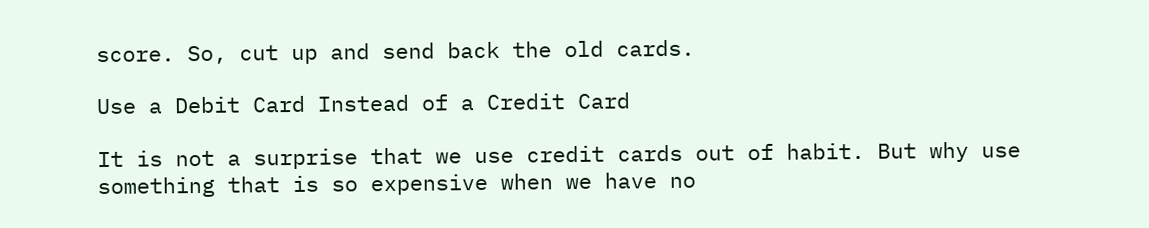score. So, cut up and send back the old cards.

Use a Debit Card Instead of a Credit Card

It is not a surprise that we use credit cards out of habit. But why use something that is so expensive when we have no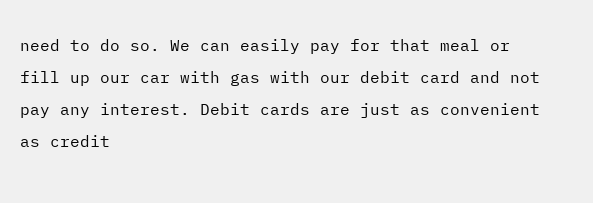need to do so. We can easily pay for that meal or fill up our car with gas with our debit card and not pay any interest. Debit cards are just as convenient as credit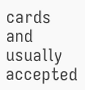cards and usually accepted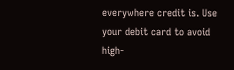everywhere credit is. Use your debit card to avoid high-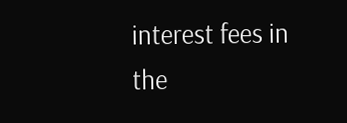interest fees in the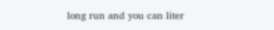long run and you can liter